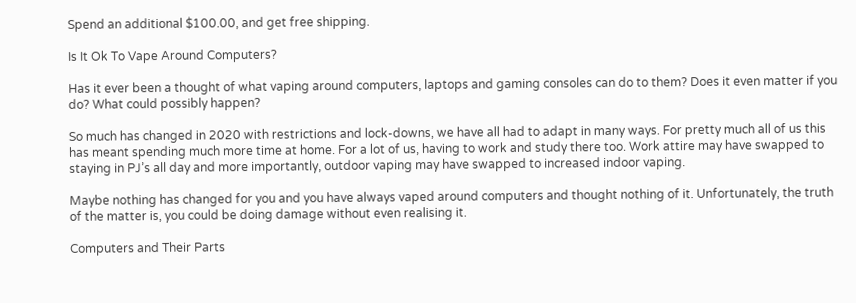Spend an additional $100.00, and get free shipping.

Is It Ok To Vape Around Computers?

Has it ever been a thought of what vaping around computers, laptops and gaming consoles can do to them? Does it even matter if you do? What could possibly happen?

So much has changed in 2020 with restrictions and lock-downs, we have all had to adapt in many ways. For pretty much all of us this has meant spending much more time at home. For a lot of us, having to work and study there too. Work attire may have swapped to staying in PJ’s all day and more importantly, outdoor vaping may have swapped to increased indoor vaping.

Maybe nothing has changed for you and you have always vaped around computers and thought nothing of it. Unfortunately, the truth of the matter is, you could be doing damage without even realising it.

Computers and Their Parts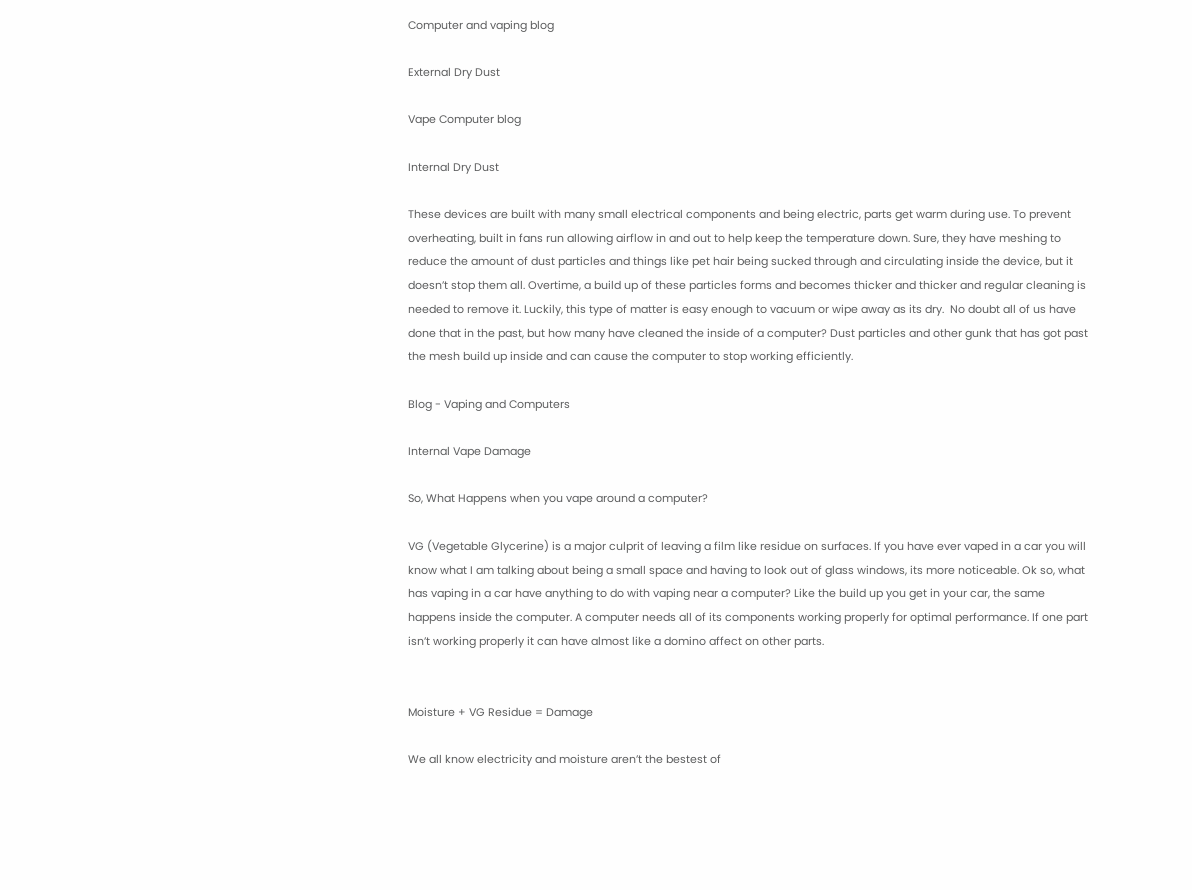Computer and vaping blog

External Dry Dust

Vape Computer blog

Internal Dry Dust

These devices are built with many small electrical components and being electric, parts get warm during use. To prevent overheating, built in fans run allowing airflow in and out to help keep the temperature down. Sure, they have meshing to reduce the amount of dust particles and things like pet hair being sucked through and circulating inside the device, but it doesn’t stop them all. Overtime, a build up of these particles forms and becomes thicker and thicker and regular cleaning is needed to remove it. Luckily, this type of matter is easy enough to vacuum or wipe away as its dry.  No doubt all of us have done that in the past, but how many have cleaned the inside of a computer? Dust particles and other gunk that has got past the mesh build up inside and can cause the computer to stop working efficiently.

Blog - Vaping and Computers

Internal Vape Damage

So, What Happens when you vape around a computer?

VG (Vegetable Glycerine) is a major culprit of leaving a film like residue on surfaces. If you have ever vaped in a car you will know what I am talking about being a small space and having to look out of glass windows, its more noticeable. Ok so, what has vaping in a car have anything to do with vaping near a computer? Like the build up you get in your car, the same happens inside the computer. A computer needs all of its components working properly for optimal performance. If one part isn’t working properly it can have almost like a domino affect on other parts.


Moisture + VG Residue = Damage

We all know electricity and moisture aren’t the bestest of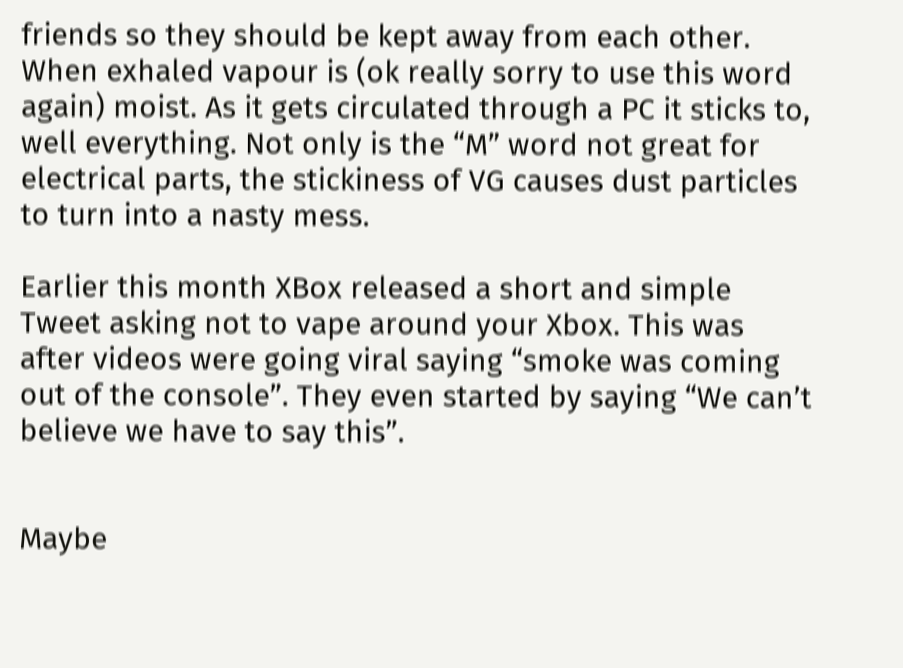friends so they should be kept away from each other. When exhaled vapour is (ok really sorry to use this word again) moist. As it gets circulated through a PC it sticks to, well everything. Not only is the “M” word not great for electrical parts, the stickiness of VG causes dust particles to turn into a nasty mess.

Earlier this month XBox released a short and simple Tweet asking not to vape around your Xbox. This was after videos were going viral saying “smoke was coming out of the console”. They even started by saying “We can’t believe we have to say this”.


Maybe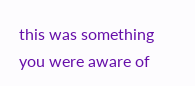this was something you were aware of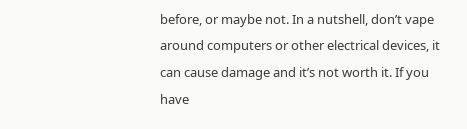before, or maybe not. In a nutshell, don’t vape around computers or other electrical devices, it can cause damage and it’s not worth it. If you have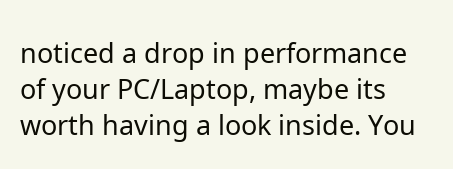noticed a drop in performance of your PC/Laptop, maybe its worth having a look inside. You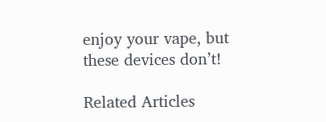enjoy your vape, but these devices don’t!

Related Articles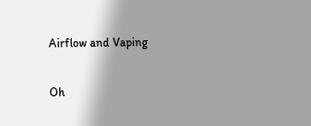Airflow and Vaping

Oh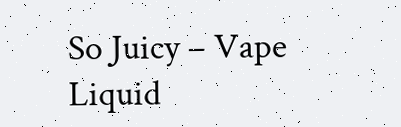So Juicy – Vape Liquid